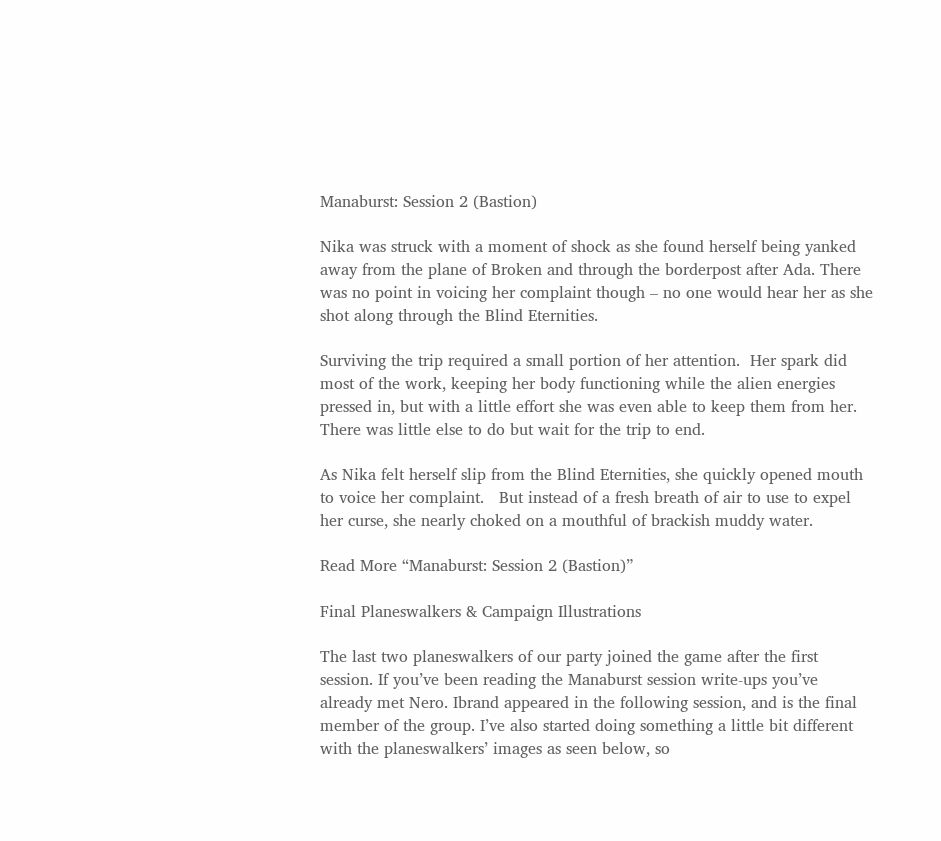Manaburst: Session 2 (Bastion)

Nika was struck with a moment of shock as she found herself being yanked away from the plane of Broken and through the borderpost after Ada. There was no point in voicing her complaint though – no one would hear her as she shot along through the Blind Eternities.

Surviving the trip required a small portion of her attention.  Her spark did most of the work, keeping her body functioning while the alien energies pressed in, but with a little effort she was even able to keep them from her. There was little else to do but wait for the trip to end.

As Nika felt herself slip from the Blind Eternities, she quickly opened mouth to voice her complaint.   But instead of a fresh breath of air to use to expel her curse, she nearly choked on a mouthful of brackish muddy water.

Read More “Manaburst: Session 2 (Bastion)”

Final Planeswalkers & Campaign Illustrations

The last two planeswalkers of our party joined the game after the first session. If you’ve been reading the Manaburst session write-ups you’ve already met Nero. Ibrand appeared in the following session, and is the final member of the group. I’ve also started doing something a little bit different with the planeswalkers’ images as seen below, so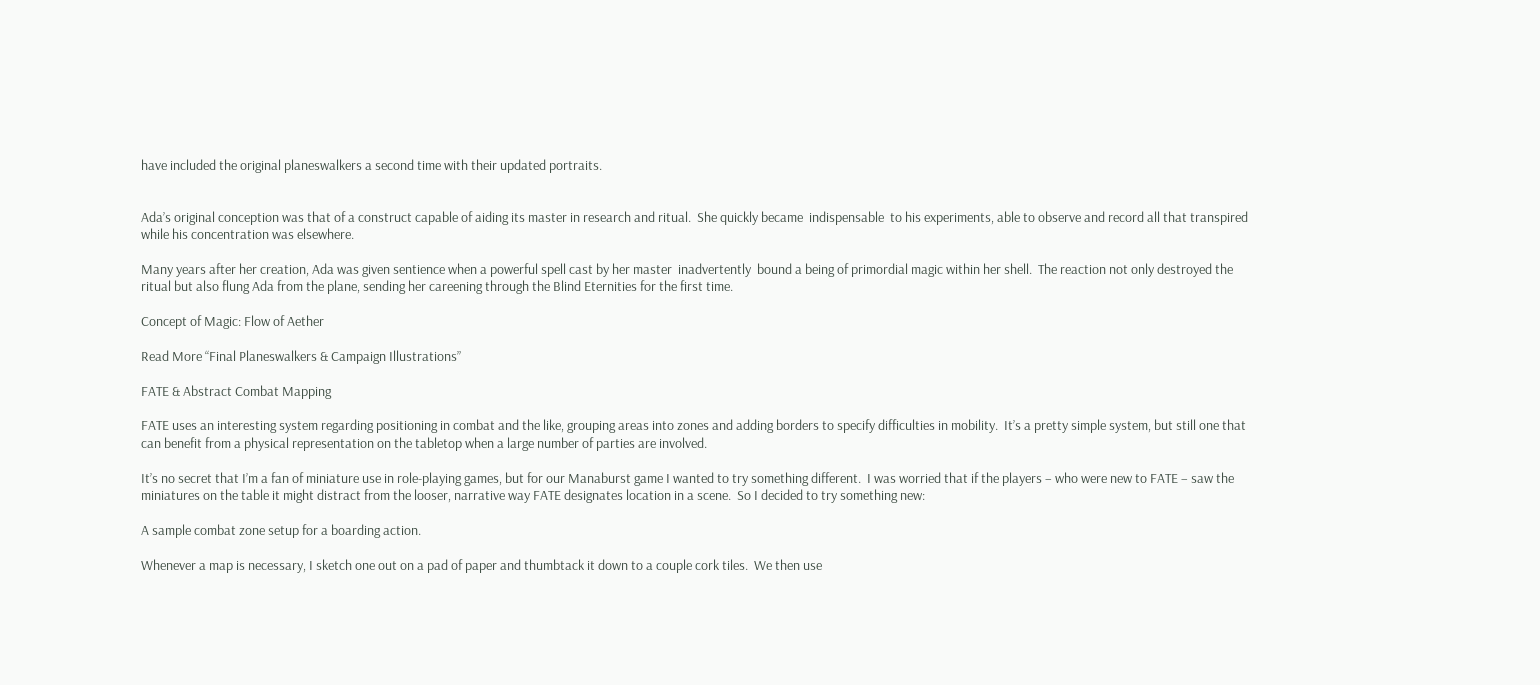have included the original planeswalkers a second time with their updated portraits.


Ada’s original conception was that of a construct capable of aiding its master in research and ritual.  She quickly became  indispensable  to his experiments, able to observe and record all that transpired while his concentration was elsewhere.

Many years after her creation, Ada was given sentience when a powerful spell cast by her master  inadvertently  bound a being of primordial magic within her shell.  The reaction not only destroyed the ritual but also flung Ada from the plane, sending her careening through the Blind Eternities for the first time.

Concept of Magic: Flow of Aether

Read More “Final Planeswalkers & Campaign Illustrations”

FATE & Abstract Combat Mapping

FATE uses an interesting system regarding positioning in combat and the like, grouping areas into zones and adding borders to specify difficulties in mobility.  It’s a pretty simple system, but still one that can benefit from a physical representation on the tabletop when a large number of parties are involved.

It’s no secret that I’m a fan of miniature use in role-playing games, but for our Manaburst game I wanted to try something different.  I was worried that if the players – who were new to FATE – saw the miniatures on the table it might distract from the looser, narrative way FATE designates location in a scene.  So I decided to try something new:

A sample combat zone setup for a boarding action.

Whenever a map is necessary, I sketch one out on a pad of paper and thumbtack it down to a couple cork tiles.  We then use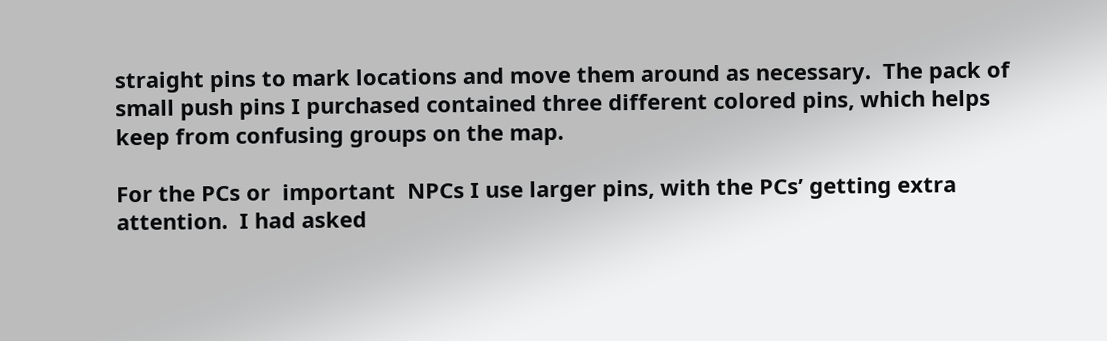straight pins to mark locations and move them around as necessary.  The pack of small push pins I purchased contained three different colored pins, which helps keep from confusing groups on the map.

For the PCs or  important  NPCs I use larger pins, with the PCs’ getting extra attention.  I had asked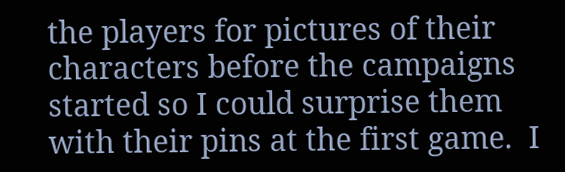the players for pictures of their characters before the campaigns started so I could surprise them with their pins at the first game.  I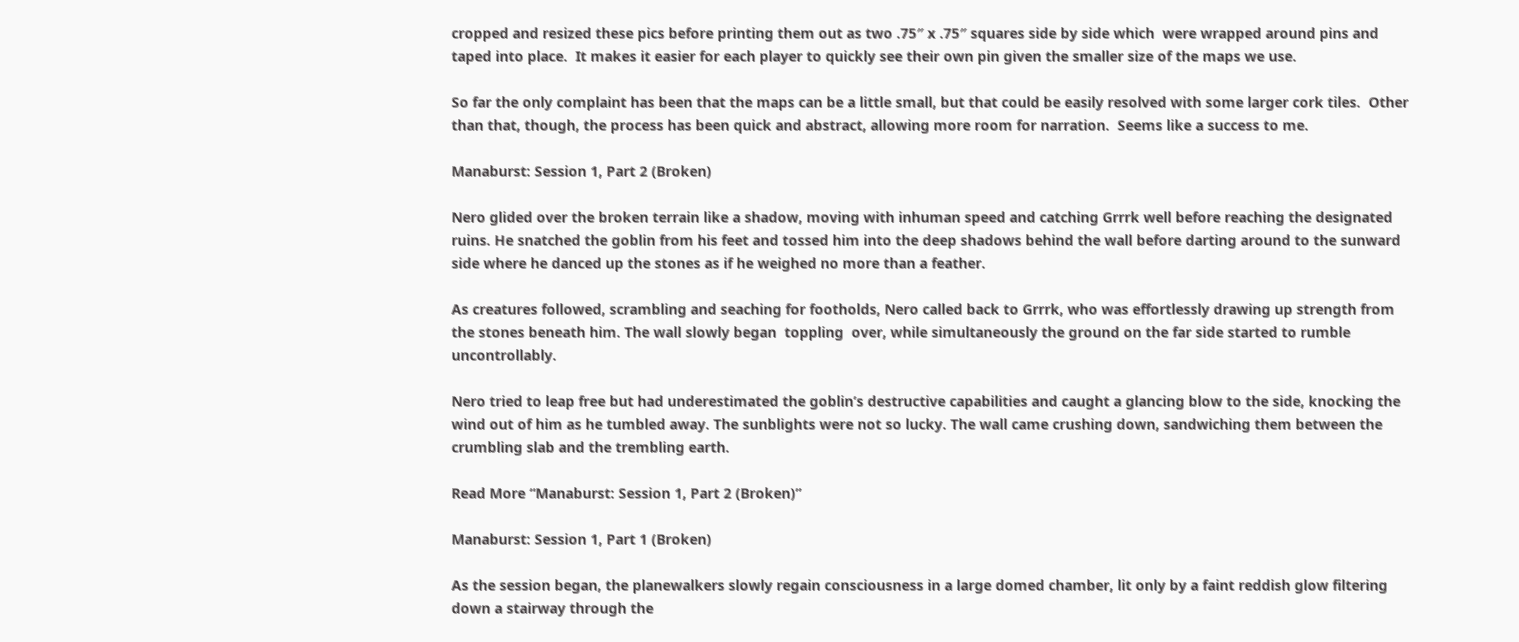cropped and resized these pics before printing them out as two .75″ x .75″ squares side by side which  were wrapped around pins and taped into place.  It makes it easier for each player to quickly see their own pin given the smaller size of the maps we use.

So far the only complaint has been that the maps can be a little small, but that could be easily resolved with some larger cork tiles.  Other than that, though, the process has been quick and abstract, allowing more room for narration.  Seems like a success to me.

Manaburst: Session 1, Part 2 (Broken)

Nero glided over the broken terrain like a shadow, moving with inhuman speed and catching Grrrk well before reaching the designated ruins. He snatched the goblin from his feet and tossed him into the deep shadows behind the wall before darting around to the sunward side where he danced up the stones as if he weighed no more than a feather.

As creatures followed, scrambling and seaching for footholds, Nero called back to Grrrk, who was effortlessly drawing up strength from the stones beneath him. The wall slowly began  toppling  over, while simultaneously the ground on the far side started to rumble uncontrollably.

Nero tried to leap free but had underestimated the goblin’s destructive capabilities and caught a glancing blow to the side, knocking the wind out of him as he tumbled away. The sunblights were not so lucky. The wall came crushing down, sandwiching them between the crumbling slab and the trembling earth.

Read More “Manaburst: Session 1, Part 2 (Broken)”

Manaburst: Session 1, Part 1 (Broken)

As the session began, the planewalkers slowly regain consciousness in a large domed chamber, lit only by a faint reddish glow filtering down a stairway through the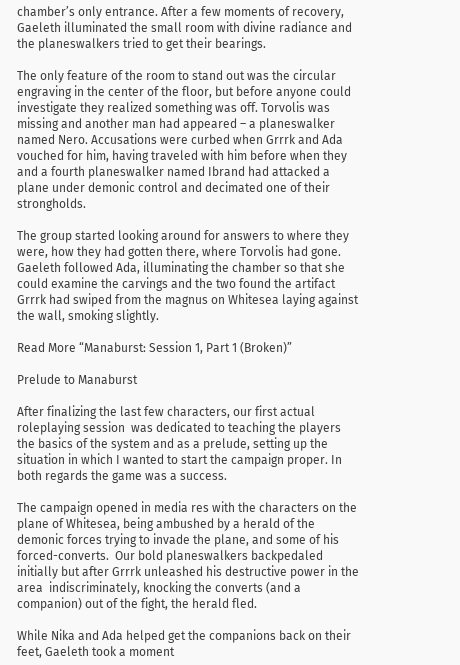chamber’s only entrance. After a few moments of recovery, Gaeleth illuminated the small room with divine radiance and the planeswalkers tried to get their bearings.

The only feature of the room to stand out was the circular engraving in the center of the floor, but before anyone could investigate they realized something was off. Torvolis was missing and another man had appeared – a planeswalker named Nero. Accusations were curbed when Grrrk and Ada vouched for him, having traveled with him before when they and a fourth planeswalker named Ibrand had attacked a plane under demonic control and decimated one of their strongholds.

The group started looking around for answers to where they were, how they had gotten there, where Torvolis had gone. Gaeleth followed Ada, illuminating the chamber so that she could examine the carvings and the two found the artifact Grrrk had swiped from the magnus on Whitesea laying against the wall, smoking slightly.

Read More “Manaburst: Session 1, Part 1 (Broken)”

Prelude to Manaburst

After finalizing the last few characters, our first actual roleplaying session  was dedicated to teaching the players the basics of the system and as a prelude, setting up the situation in which I wanted to start the campaign proper. In both regards the game was a success.

The campaign opened in media res with the characters on the plane of Whitesea, being ambushed by a herald of the demonic forces trying to invade the plane, and some of his forced-converts.  Our bold planeswalkers backpedaled initially but after Grrrk unleashed his destructive power in the area  indiscriminately, knocking the converts (and a companion) out of the fight, the herald fled.

While Nika and Ada helped get the companions back on their feet, Gaeleth took a moment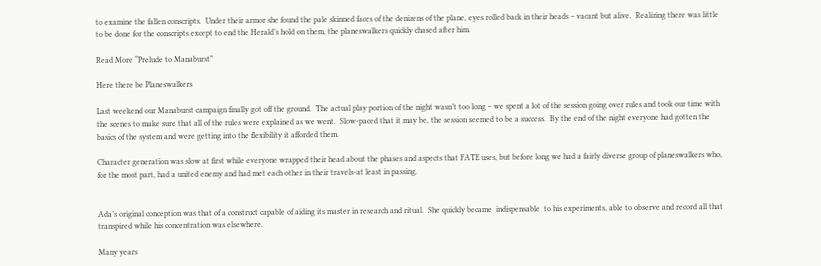to examine the fallen conscripts.  Under their armor she found the pale skinned faces of the denizens of the plane, eyes rolled back in their heads – vacant but alive.  Realizing there was little to be done for the conscripts except to end the Herald’s hold on them, the planeswalkers quickly chased after him.

Read More “Prelude to Manaburst”

Here there be Planeswalkers

Last weekend our Manaburst campaign finally got off the ground.  The actual play portion of the night wasn’t too long – we spent a lot of the session going over rules and took our time with the scenes to make sure that all of the rules were explained as we went.  Slow-paced that it may be, the session seemed to be a success.  By the end of the night everyone had gotten the basics of the system and were getting into the flexibility it afforded them.

Character generation was slow at first while everyone wrapped their head about the phases and aspects that FATE uses, but before long we had a fairly diverse group of planeswalkers who, for the most part, had a united enemy and had met each other in their travels-at least in passing.


Ada’s original conception was that of a construct capable of aiding its master in research and ritual.  She quickly became  indispensable  to his experiments, able to observe and record all that transpired while his concentration was elsewhere.

Many years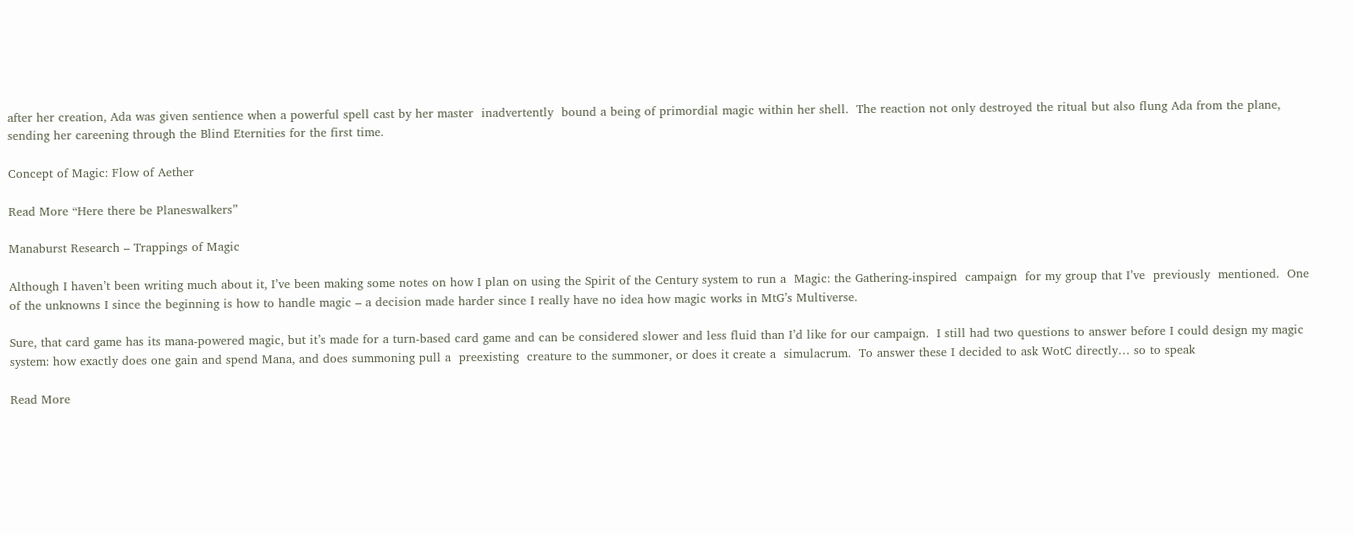after her creation, Ada was given sentience when a powerful spell cast by her master  inadvertently  bound a being of primordial magic within her shell.  The reaction not only destroyed the ritual but also flung Ada from the plane, sending her careening through the Blind Eternities for the first time.

Concept of Magic: Flow of Aether

Read More “Here there be Planeswalkers”

Manaburst Research – Trappings of Magic

Although I haven’t been writing much about it, I’ve been making some notes on how I plan on using the Spirit of the Century system to run a  Magic: the Gathering-inspired  campaign  for my group that I’ve  previously  mentioned.  One of the unknowns I since the beginning is how to handle magic – a decision made harder since I really have no idea how magic works in MtG’s Multiverse.

Sure, that card game has its mana-powered magic, but it’s made for a turn-based card game and can be considered slower and less fluid than I’d like for our campaign.  I still had two questions to answer before I could design my magic system: how exactly does one gain and spend Mana, and does summoning pull a  preexisting  creature to the summoner, or does it create a  simulacrum.  To answer these I decided to ask WotC directly… so to speak

Read More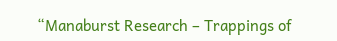“Manaburst Research – Trappings of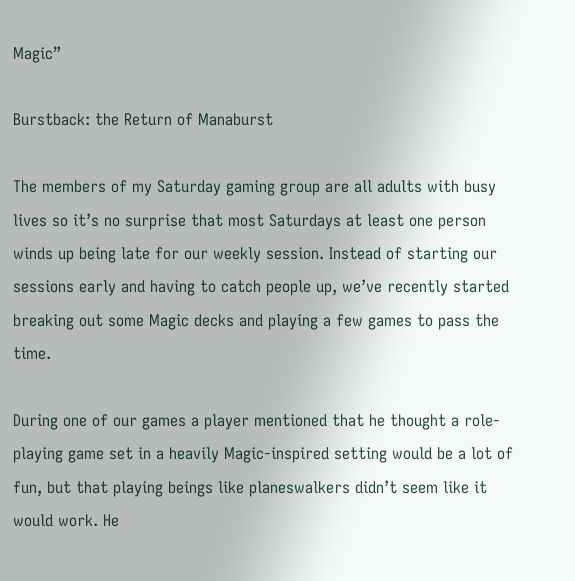Magic”

Burstback: the Return of Manaburst

The members of my Saturday gaming group are all adults with busy lives so it’s no surprise that most Saturdays at least one person winds up being late for our weekly session. Instead of starting our sessions early and having to catch people up, we’ve recently started breaking out some Magic decks and playing a few games to pass the time.

During one of our games a player mentioned that he thought a role-playing game set in a heavily Magic-inspired setting would be a lot of fun, but that playing beings like planeswalkers didn’t seem like it would work. He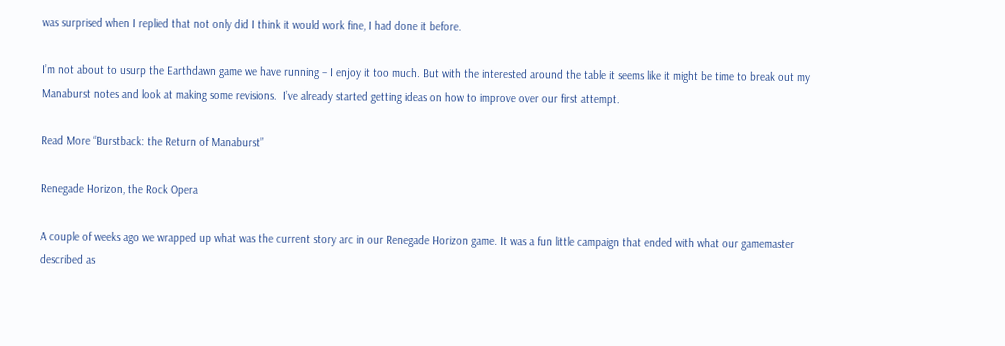was surprised when I replied that not only did I think it would work fine, I had done it before.

I’m not about to usurp the Earthdawn game we have running – I enjoy it too much. But with the interested around the table it seems like it might be time to break out my Manaburst notes and look at making some revisions.  I’ve already started getting ideas on how to improve over our first attempt.

Read More “Burstback: the Return of Manaburst”

Renegade Horizon, the Rock Opera

A couple of weeks ago we wrapped up what was the current story arc in our Renegade Horizon game. It was a fun little campaign that ended with what our gamemaster described as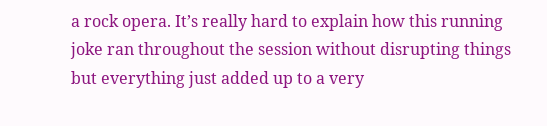a rock opera. It’s really hard to explain how this running joke ran throughout the session without disrupting things but everything just added up to a very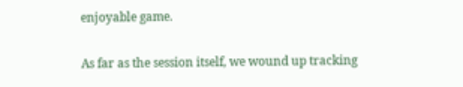enjoyable game.

As far as the session itself, we wound up tracking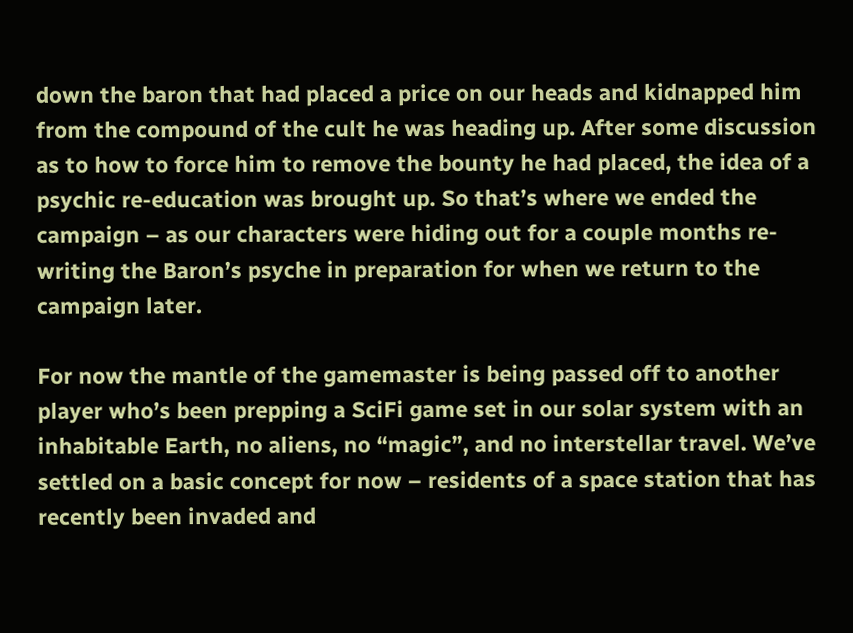down the baron that had placed a price on our heads and kidnapped him from the compound of the cult he was heading up. After some discussion as to how to force him to remove the bounty he had placed, the idea of a psychic re-education was brought up. So that’s where we ended the campaign – as our characters were hiding out for a couple months re-writing the Baron’s psyche in preparation for when we return to the campaign later.

For now the mantle of the gamemaster is being passed off to another player who’s been prepping a SciFi game set in our solar system with an inhabitable Earth, no aliens, no “magic”, and no interstellar travel. We’ve settled on a basic concept for now – residents of a space station that has recently been invaded and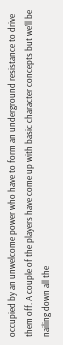occupied by an unwelcome power who have to form an underground resistance to drive them off. A couple of the players have come up with basic character concepts but we’ll be nailing down all the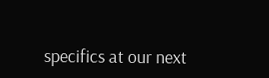specifics at our next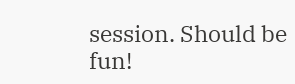session. Should be fun!